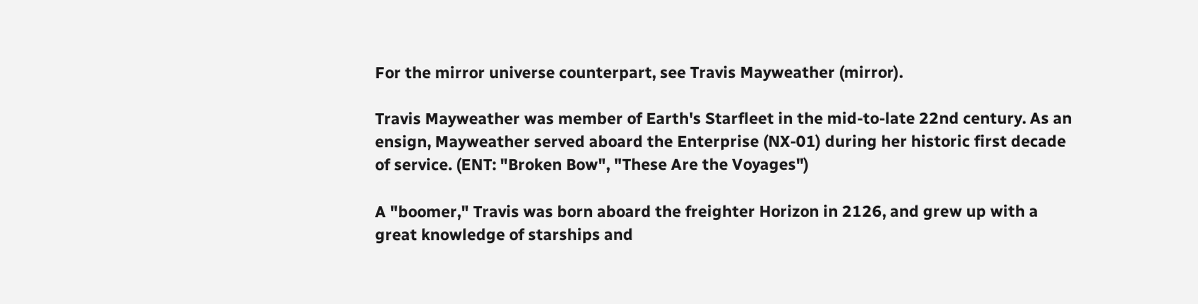For the mirror universe counterpart, see Travis Mayweather (mirror).

Travis Mayweather was member of Earth's Starfleet in the mid-to-late 22nd century. As an ensign, Mayweather served aboard the Enterprise (NX-01) during her historic first decade of service. (ENT: "Broken Bow", "These Are the Voyages")

A "boomer," Travis was born aboard the freighter Horizon in 2126, and grew up with a great knowledge of starships and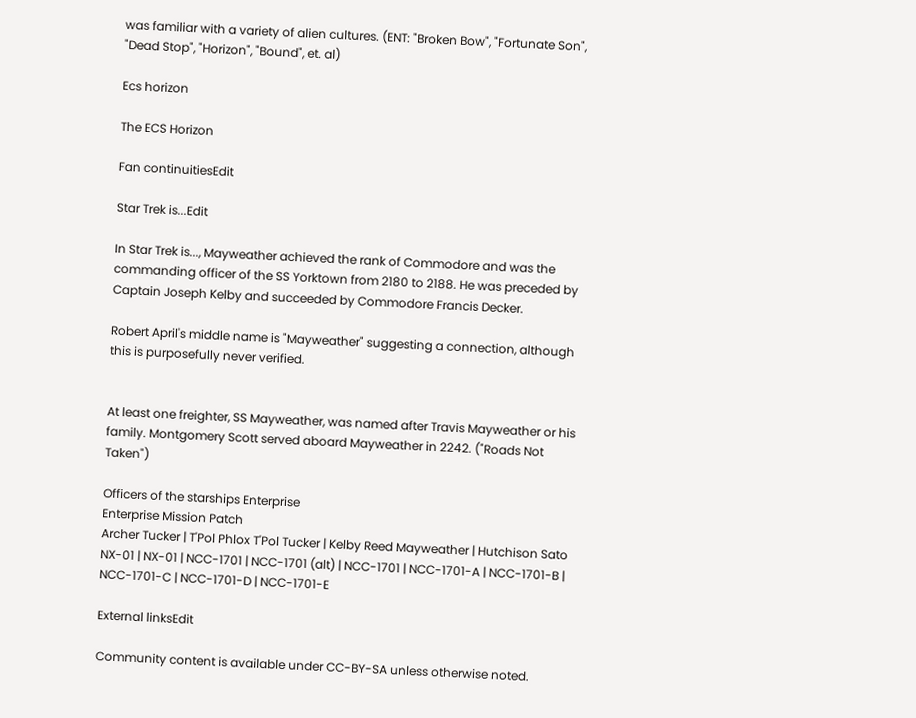was familiar with a variety of alien cultures. (ENT: "Broken Bow", "Fortunate Son", "Dead Stop", "Horizon", "Bound", et. al)

Ecs horizon

The ECS Horizon

Fan continuitiesEdit

Star Trek is...Edit

In Star Trek is..., Mayweather achieved the rank of Commodore and was the commanding officer of the SS Yorktown from 2180 to 2188. He was preceded by Captain Joseph Kelby and succeeded by Commodore Francis Decker.

Robert April's middle name is "Mayweather" suggesting a connection, although this is purposefully never verified.


At least one freighter, SS Mayweather, was named after Travis Mayweather or his family. Montgomery Scott served aboard Mayweather in 2242. ("Roads Not Taken")

Officers of the starships Enterprise
Enterprise Mission Patch
Archer Tucker | T'Pol Phlox T'Pol Tucker | Kelby Reed Mayweather | Hutchison Sato
NX-01 | NX-01 | NCC-1701 | NCC-1701 (alt) | NCC-1701 | NCC-1701-A | NCC-1701-B | NCC-1701-C | NCC-1701-D | NCC-1701-E

External linksEdit

Community content is available under CC-BY-SA unless otherwise noted.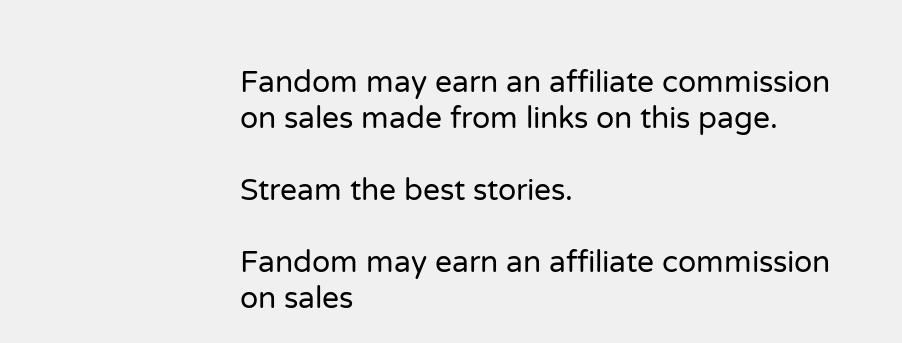Fandom may earn an affiliate commission on sales made from links on this page.

Stream the best stories.

Fandom may earn an affiliate commission on sales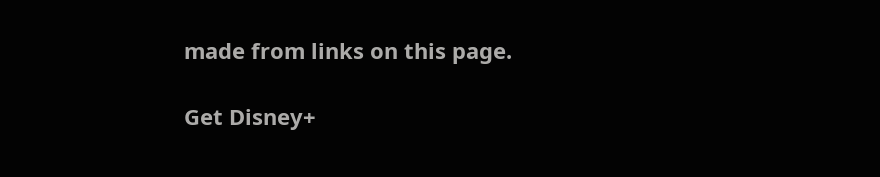made from links on this page.

Get Disney+